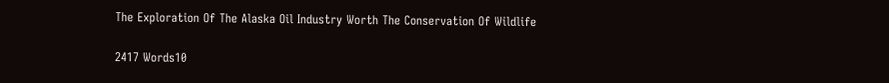The Exploration Of The Alaska Oil Industry Worth The Conservation Of Wildlife

2417 Words10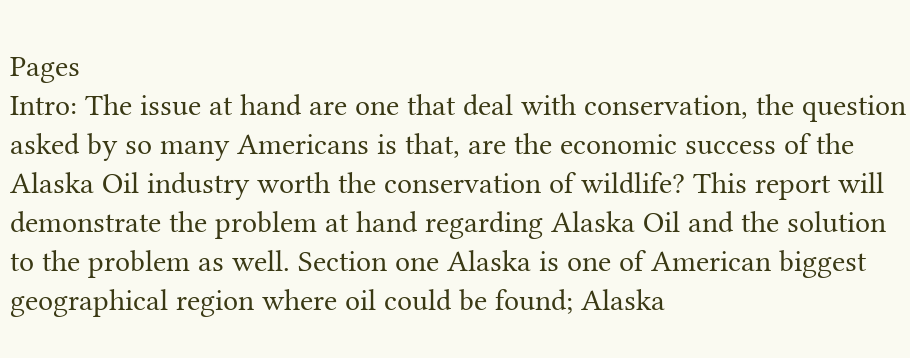Pages
Intro: The issue at hand are one that deal with conservation, the question asked by so many Americans is that, are the economic success of the Alaska Oil industry worth the conservation of wildlife? This report will demonstrate the problem at hand regarding Alaska Oil and the solution to the problem as well. Section one Alaska is one of American biggest geographical region where oil could be found; Alaska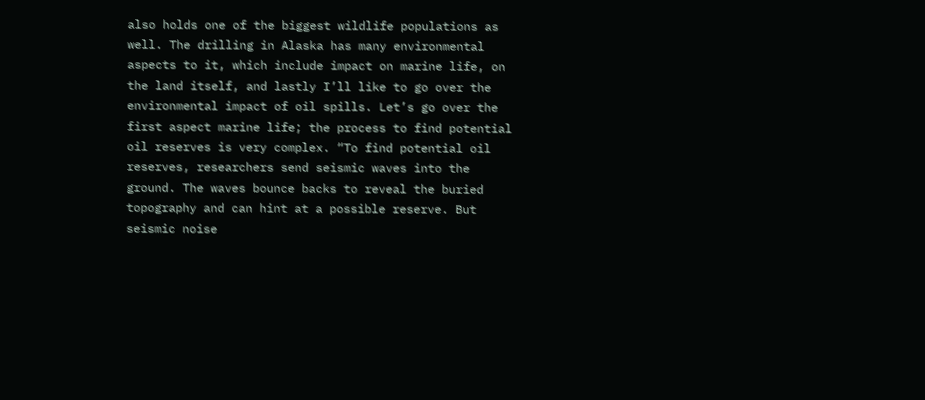also holds one of the biggest wildlife populations as well. The drilling in Alaska has many environmental aspects to it, which include impact on marine life, on the land itself, and lastly I’ll like to go over the environmental impact of oil spills. Let’s go over the first aspect marine life; the process to find potential oil reserves is very complex. “To find potential oil reserves, researchers send seismic waves into the ground. The waves bounce backs to reveal the buried topography and can hint at a possible reserve. But seismic noise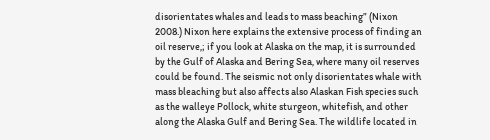disorientates whales and leads to mass beaching” (Nixon 2008.) Nixon here explains the extensive process of finding an oil reserve,; if you look at Alaska on the map, it is surrounded by the Gulf of Alaska and Bering Sea, where many oil reserves could be found. The seismic not only disorientates whale with mass bleaching but also affects also Alaskan Fish species such as the walleye Pollock, white sturgeon, whitefish, and other along the Alaska Gulf and Bering Sea. The wildlife located in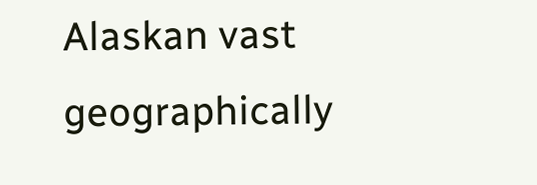Alaskan vast geographically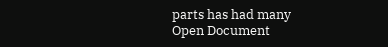parts has had many
Open Document